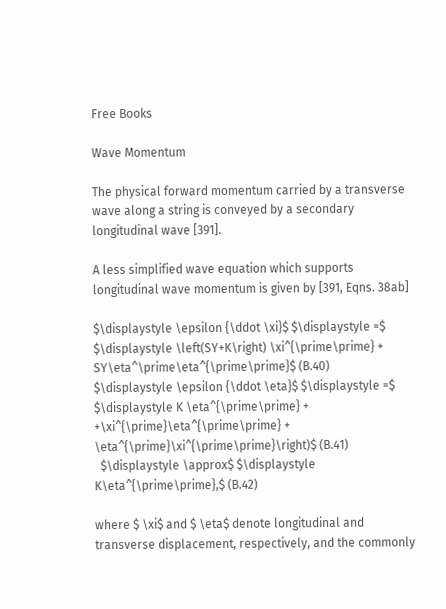Free Books

Wave Momentum

The physical forward momentum carried by a transverse wave along a string is conveyed by a secondary longitudinal wave [391].

A less simplified wave equation which supports longitudinal wave momentum is given by [391, Eqns. 38ab]

$\displaystyle \epsilon {\ddot \xi}$ $\displaystyle =$ $\displaystyle \left(SY+K\right) \xi^{\prime\prime} +
SY\eta^\prime\eta^{\prime\prime}$ (B.40)
$\displaystyle \epsilon {\ddot \eta}$ $\displaystyle =$ $\displaystyle K \eta^{\prime\prime} +
+\xi^{\prime}\eta^{\prime\prime} + \eta^{\prime}\xi^{\prime\prime}\right)$ (B.41)
  $\displaystyle \approx$ $\displaystyle K\eta^{\prime\prime},$ (B.42)

where $ \xi$ and $ \eta$ denote longitudinal and transverse displacement, respectively, and the commonly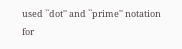used ``dot'' and ``prime'' notation for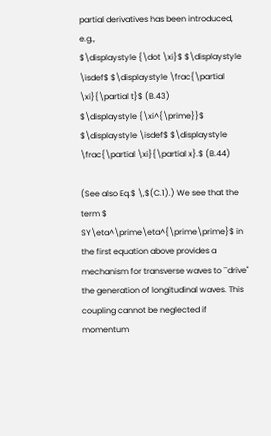partial derivatives has been introduced, e.g.,
$\displaystyle {\dot \xi}$ $\displaystyle \isdef$ $\displaystyle \frac{\partial \xi}{\partial t}$ (B.43)
$\displaystyle {\xi^{\prime}}$ $\displaystyle \isdef$ $\displaystyle \frac{\partial \xi}{\partial x}.$ (B.44)

(See also Eq.$ \,$(C.1).) We see that the term $ SY\eta^\prime\eta^{\prime\prime}$ in the first equation above provides a mechanism for transverse waves to ``drive'' the generation of longitudinal waves. This coupling cannot be neglected if momentum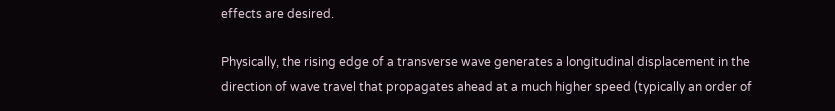effects are desired.

Physically, the rising edge of a transverse wave generates a longitudinal displacement in the direction of wave travel that propagates ahead at a much higher speed (typically an order of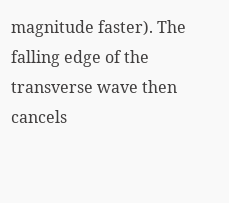magnitude faster). The falling edge of the transverse wave then cancels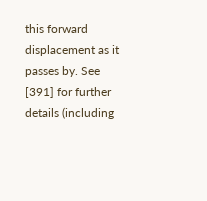this forward displacement as it passes by. See [391] for further details (including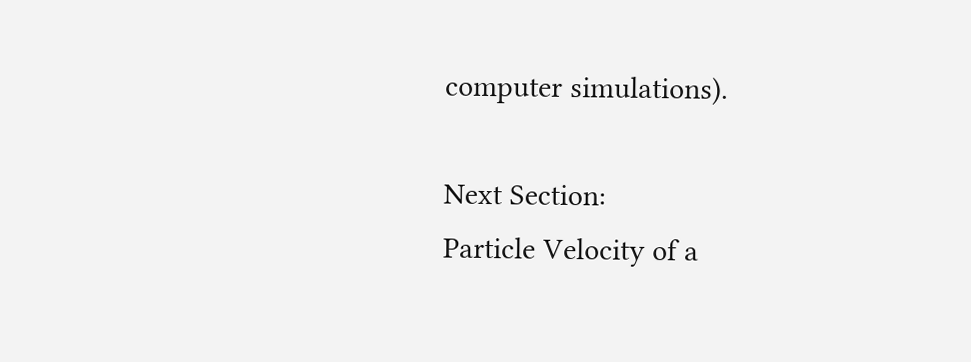computer simulations).

Next Section:
Particle Velocity of a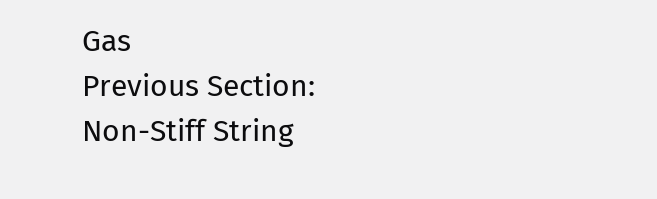Gas
Previous Section:
Non-Stiff String